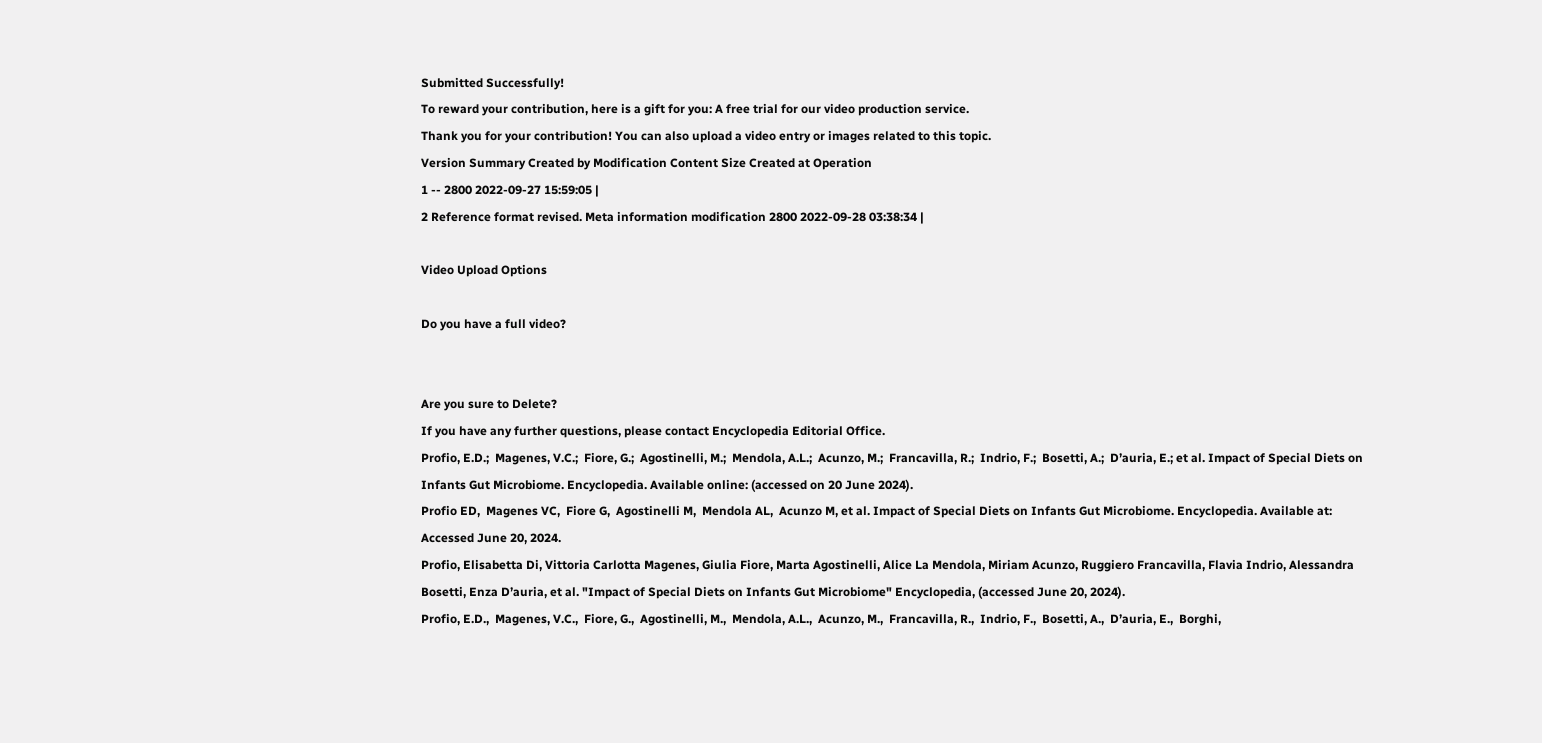Submitted Successfully!
To reward your contribution, here is a gift for you: A free trial for our video production service.
Thank you for your contribution! You can also upload a video entry or images related to this topic.
Version Summary Created by Modification Content Size Created at Operation
1 -- 2800 2022-09-27 15:59:05 |
2 Reference format revised. Meta information modification 2800 2022-09-28 03:38:34 |

Video Upload Options

Do you have a full video?


Are you sure to Delete?
If you have any further questions, please contact Encyclopedia Editorial Office.
Profio, E.D.;  Magenes, V.C.;  Fiore, G.;  Agostinelli, M.;  Mendola, A.L.;  Acunzo, M.;  Francavilla, R.;  Indrio, F.;  Bosetti, A.;  D’auria, E.; et al. Impact of Special Diets on Infants Gut Microbiome. Encyclopedia. Available online: (accessed on 20 June 2024).
Profio ED,  Magenes VC,  Fiore G,  Agostinelli M,  Mendola AL,  Acunzo M, et al. Impact of Special Diets on Infants Gut Microbiome. Encyclopedia. Available at: Accessed June 20, 2024.
Profio, Elisabetta Di, Vittoria Carlotta Magenes, Giulia Fiore, Marta Agostinelli, Alice La Mendola, Miriam Acunzo, Ruggiero Francavilla, Flavia Indrio, Alessandra Bosetti, Enza D’auria, et al. "Impact of Special Diets on Infants Gut Microbiome" Encyclopedia, (accessed June 20, 2024).
Profio, E.D.,  Magenes, V.C.,  Fiore, G.,  Agostinelli, M.,  Mendola, A.L.,  Acunzo, M.,  Francavilla, R.,  Indrio, F.,  Bosetti, A.,  D’auria, E.,  Borghi,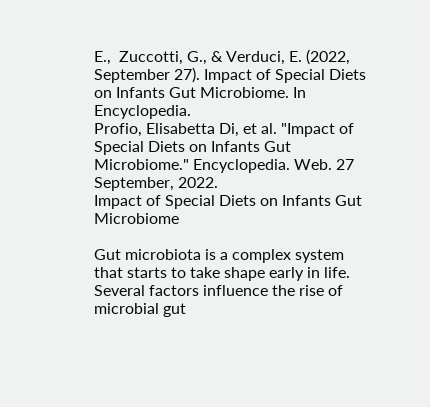E.,  Zuccotti, G., & Verduci, E. (2022, September 27). Impact of Special Diets on Infants Gut Microbiome. In Encyclopedia.
Profio, Elisabetta Di, et al. "Impact of Special Diets on Infants Gut Microbiome." Encyclopedia. Web. 27 September, 2022.
Impact of Special Diets on Infants Gut Microbiome

Gut microbiota is a complex system that starts to take shape early in life. Several factors influence the rise of microbial gut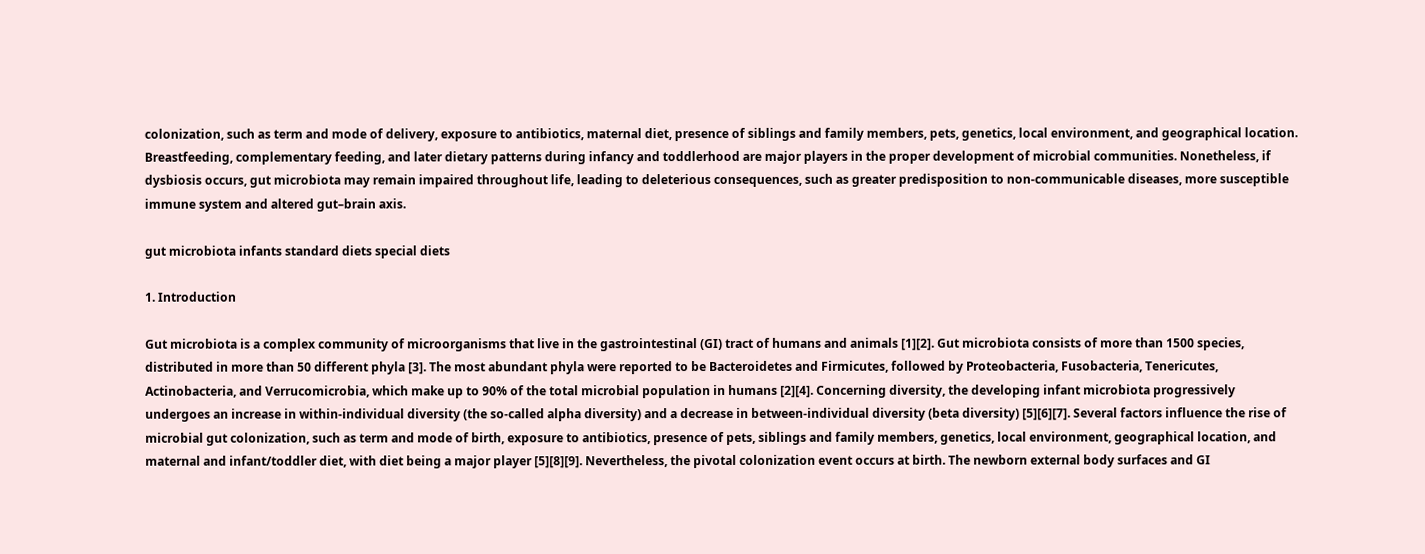colonization, such as term and mode of delivery, exposure to antibiotics, maternal diet, presence of siblings and family members, pets, genetics, local environment, and geographical location. Breastfeeding, complementary feeding, and later dietary patterns during infancy and toddlerhood are major players in the proper development of microbial communities. Nonetheless, if dysbiosis occurs, gut microbiota may remain impaired throughout life, leading to deleterious consequences, such as greater predisposition to non-communicable diseases, more susceptible immune system and altered gut–brain axis.

gut microbiota infants standard diets special diets

1. Introduction

Gut microbiota is a complex community of microorganisms that live in the gastrointestinal (GI) tract of humans and animals [1][2]. Gut microbiota consists of more than 1500 species, distributed in more than 50 different phyla [3]. The most abundant phyla were reported to be Bacteroidetes and Firmicutes, followed by Proteobacteria, Fusobacteria, Tenericutes, Actinobacteria, and Verrucomicrobia, which make up to 90% of the total microbial population in humans [2][4]. Concerning diversity, the developing infant microbiota progressively undergoes an increase in within-individual diversity (the so-called alpha diversity) and a decrease in between-individual diversity (beta diversity) [5][6][7]. Several factors influence the rise of microbial gut colonization, such as term and mode of birth, exposure to antibiotics, presence of pets, siblings and family members, genetics, local environment, geographical location, and maternal and infant/toddler diet, with diet being a major player [5][8][9]. Nevertheless, the pivotal colonization event occurs at birth. The newborn external body surfaces and GI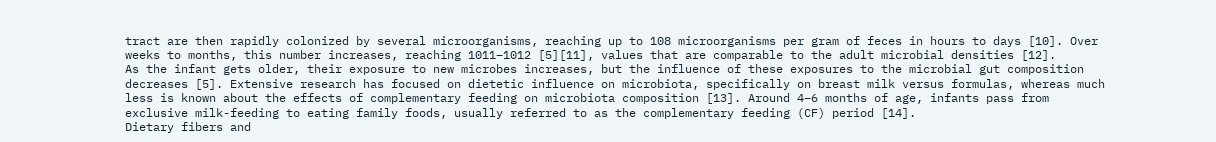tract are then rapidly colonized by several microorganisms, reaching up to 108 microorganisms per gram of feces in hours to days [10]. Over weeks to months, this number increases, reaching 1011–1012 [5][11], values that are comparable to the adult microbial densities [12].
As the infant gets older, their exposure to new microbes increases, but the influence of these exposures to the microbial gut composition decreases [5]. Extensive research has focused on dietetic influence on microbiota, specifically on breast milk versus formulas, whereas much less is known about the effects of complementary feeding on microbiota composition [13]. Around 4–6 months of age, infants pass from exclusive milk-feeding to eating family foods, usually referred to as the complementary feeding (CF) period [14].
Dietary fibers and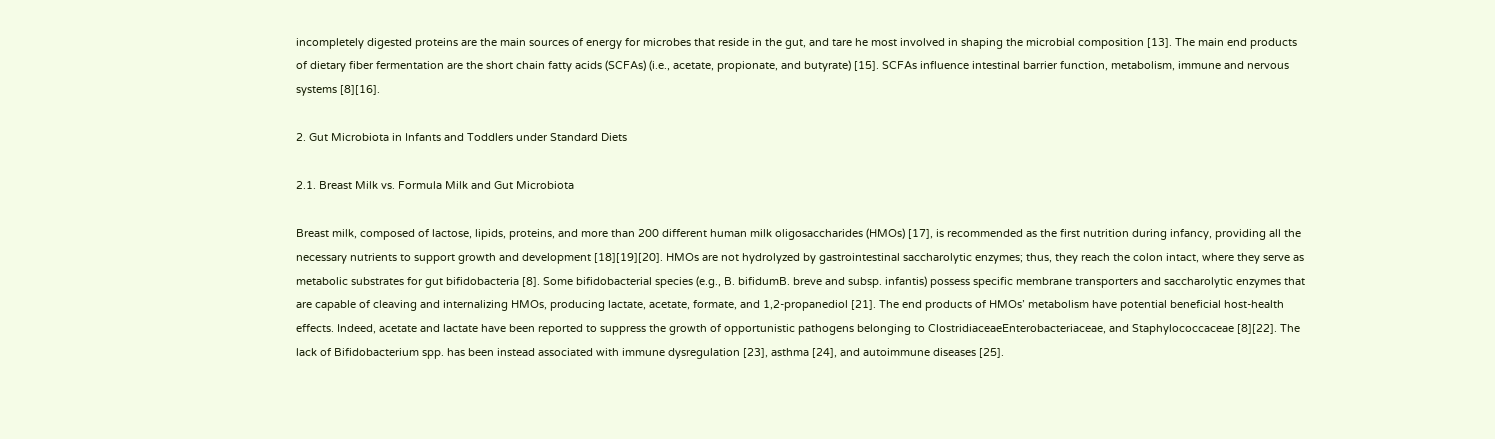incompletely digested proteins are the main sources of energy for microbes that reside in the gut, and tare he most involved in shaping the microbial composition [13]. The main end products of dietary fiber fermentation are the short chain fatty acids (SCFAs) (i.e., acetate, propionate, and butyrate) [15]. SCFAs influence intestinal barrier function, metabolism, immune and nervous systems [8][16].

2. Gut Microbiota in Infants and Toddlers under Standard Diets

2.1. Breast Milk vs. Formula Milk and Gut Microbiota

Breast milk, composed of lactose, lipids, proteins, and more than 200 different human milk oligosaccharides (HMOs) [17], is recommended as the first nutrition during infancy, providing all the necessary nutrients to support growth and development [18][19][20]. HMOs are not hydrolyzed by gastrointestinal saccharolytic enzymes; thus, they reach the colon intact, where they serve as metabolic substrates for gut bifidobacteria [8]. Some bifidobacterial species (e.g., B. bifidumB. breve and subsp. infantis) possess specific membrane transporters and saccharolytic enzymes that are capable of cleaving and internalizing HMOs, producing lactate, acetate, formate, and 1,2-propanediol [21]. The end products of HMOs’ metabolism have potential beneficial host-health effects. Indeed, acetate and lactate have been reported to suppress the growth of opportunistic pathogens belonging to ClostridiaceaeEnterobacteriaceae, and Staphylococcaceae [8][22]. The lack of Bifidobacterium spp. has been instead associated with immune dysregulation [23], asthma [24], and autoimmune diseases [25].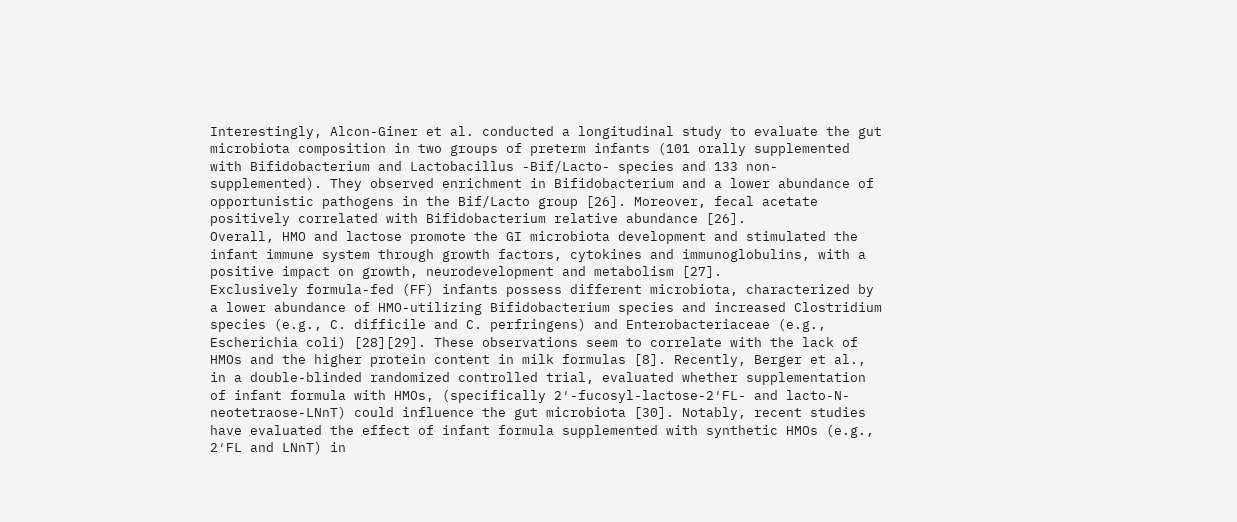Interestingly, Alcon-Giner et al. conducted a longitudinal study to evaluate the gut microbiota composition in two groups of preterm infants (101 orally supplemented with Bifidobacterium and Lactobacillus -Bif/Lacto- species and 133 non-supplemented). They observed enrichment in Bifidobacterium and a lower abundance of opportunistic pathogens in the Bif/Lacto group [26]. Moreover, fecal acetate positively correlated with Bifidobacterium relative abundance [26].
Overall, HMO and lactose promote the GI microbiota development and stimulated the infant immune system through growth factors, cytokines and immunoglobulins, with a positive impact on growth, neurodevelopment and metabolism [27].
Exclusively formula-fed (FF) infants possess different microbiota, characterized by a lower abundance of HMO-utilizing Bifidobacterium species and increased Clostridium species (e.g., C. difficile and C. perfringens) and Enterobacteriaceae (e.g., Escherichia coli) [28][29]. These observations seem to correlate with the lack of HMOs and the higher protein content in milk formulas [8]. Recently, Berger et al., in a double-blinded randomized controlled trial, evaluated whether supplementation of infant formula with HMOs, (specifically 2′-fucosyl-lactose-2′FL- and lacto-N-neotetraose-LNnT) could influence the gut microbiota [30]. Notably, recent studies have evaluated the effect of infant formula supplemented with synthetic HMOs (e.g., 2′FL and LNnT) in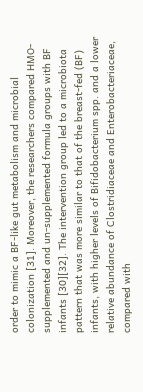order to mimic a BF-like gut metabolism and microbial colonization [31]. Moreover, the researchers compared HMO-supplemented and un-supplemented formula groups with BF infants [30][32]. The intervention group led to a microbiota pattern that was more similar to that of the breast-fed (BF) infants, with higher levels of Bifidobacterium spp. and a lower relative abundance of Clostridiaceae and Enterobacteriaceae, compared with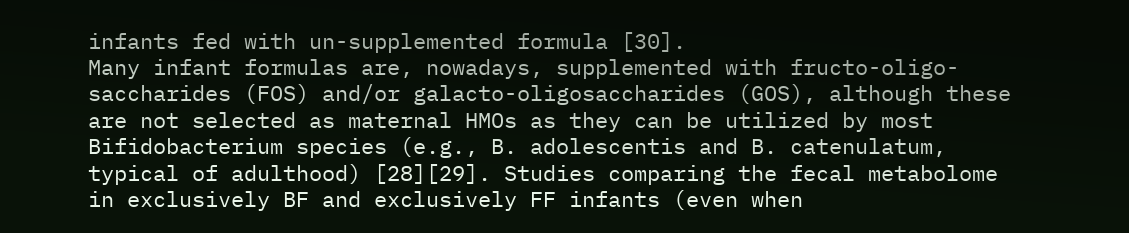infants fed with un-supplemented formula [30].
Many infant formulas are, nowadays, supplemented with fructo-oligo-saccharides (FOS) and/or galacto-oligosaccharides (GOS), although these are not selected as maternal HMOs as they can be utilized by most Bifidobacterium species (e.g., B. adolescentis and B. catenulatum, typical of adulthood) [28][29]. Studies comparing the fecal metabolome in exclusively BF and exclusively FF infants (even when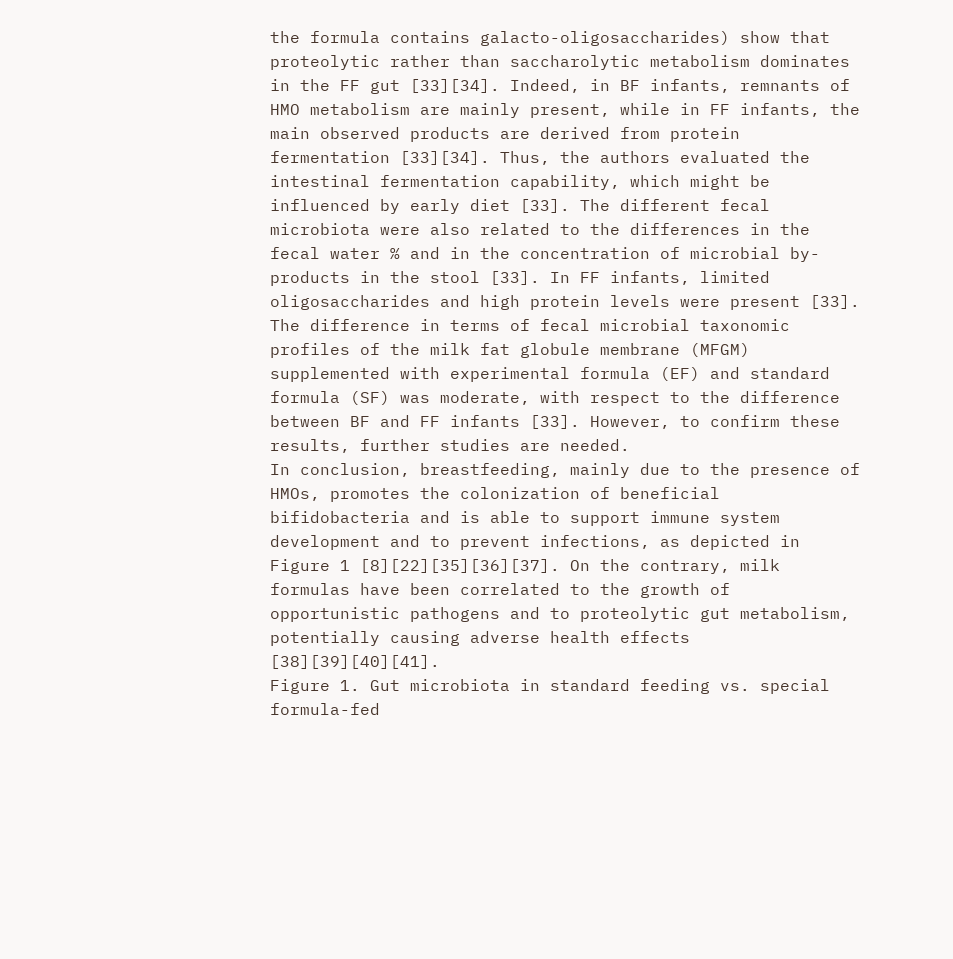the formula contains galacto-oligosaccharides) show that proteolytic rather than saccharolytic metabolism dominates in the FF gut [33][34]. Indeed, in BF infants, remnants of HMO metabolism are mainly present, while in FF infants, the main observed products are derived from protein fermentation [33][34]. Thus, the authors evaluated the intestinal fermentation capability, which might be influenced by early diet [33]. The different fecal microbiota were also related to the differences in the fecal water % and in the concentration of microbial by-products in the stool [33]. In FF infants, limited oligosaccharides and high protein levels were present [33]. The difference in terms of fecal microbial taxonomic profiles of the milk fat globule membrane (MFGM) supplemented with experimental formula (EF) and standard formula (SF) was moderate, with respect to the difference between BF and FF infants [33]. However, to confirm these results, further studies are needed.
In conclusion, breastfeeding, mainly due to the presence of HMOs, promotes the colonization of beneficial bifidobacteria and is able to support immune system development and to prevent infections, as depicted in Figure 1 [8][22][35][36][37]. On the contrary, milk formulas have been correlated to the growth of opportunistic pathogens and to proteolytic gut metabolism, potentially causing adverse health effects [38][39][40][41].
Figure 1. Gut microbiota in standard feeding vs. special formula-fed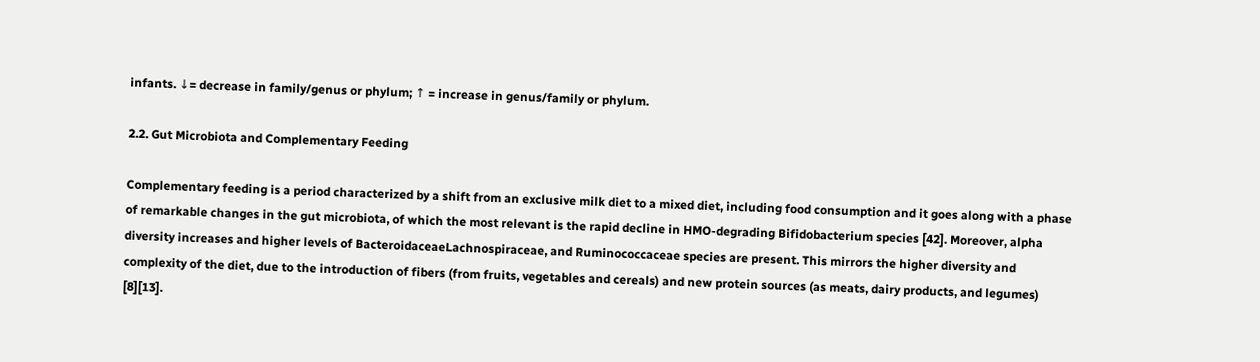infants. ↓= decrease in family/genus or phylum; ↑ = increase in genus/family or phylum.

2.2. Gut Microbiota and Complementary Feeding

Complementary feeding is a period characterized by a shift from an exclusive milk diet to a mixed diet, including food consumption and it goes along with a phase of remarkable changes in the gut microbiota, of which the most relevant is the rapid decline in HMO-degrading Bifidobacterium species [42]. Moreover, alpha diversity increases and higher levels of BacteroidaceaeLachnospiraceae, and Ruminococcaceae species are present. This mirrors the higher diversity and complexity of the diet, due to the introduction of fibers (from fruits, vegetables and cereals) and new protein sources (as meats, dairy products, and legumes) [8][13].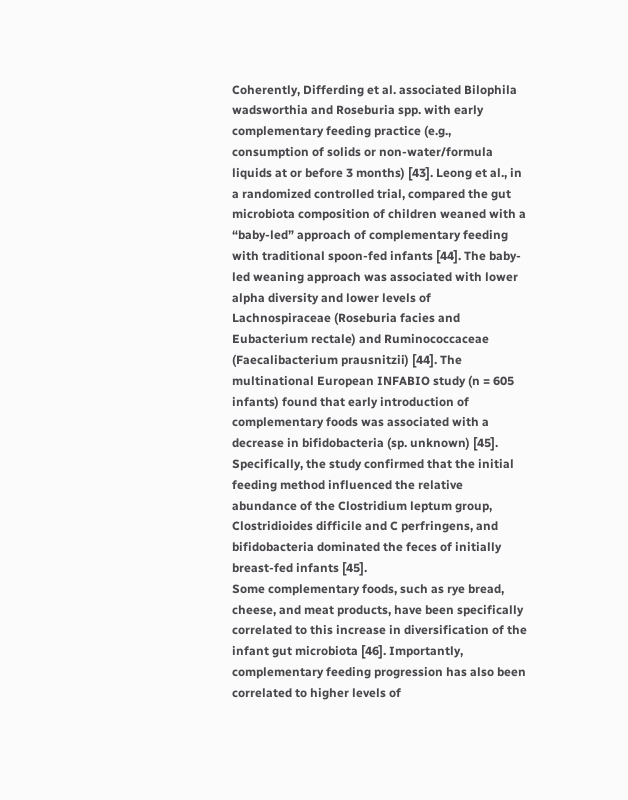Coherently, Differding et al. associated Bilophila wadsworthia and Roseburia spp. with early complementary feeding practice (e.g., consumption of solids or non-water/formula liquids at or before 3 months) [43]. Leong et al., in a randomized controlled trial, compared the gut microbiota composition of children weaned with a “baby-led” approach of complementary feeding with traditional spoon-fed infants [44]. The baby-led weaning approach was associated with lower alpha diversity and lower levels of Lachnospiraceae (Roseburia facies and Eubacterium rectale) and Ruminococcaceae (Faecalibacterium prausnitzii) [44]. The multinational European INFABIO study (n = 605 infants) found that early introduction of complementary foods was associated with a decrease in bifidobacteria (sp. unknown) [45]. Specifically, the study confirmed that the initial feeding method influenced the relative abundance of the Clostridium leptum group, Clostridioides difficile and C perfringens, and bifidobacteria dominated the feces of initially breast-fed infants [45].
Some complementary foods, such as rye bread, cheese, and meat products, have been specifically correlated to this increase in diversification of the infant gut microbiota [46]. Importantly, complementary feeding progression has also been correlated to higher levels of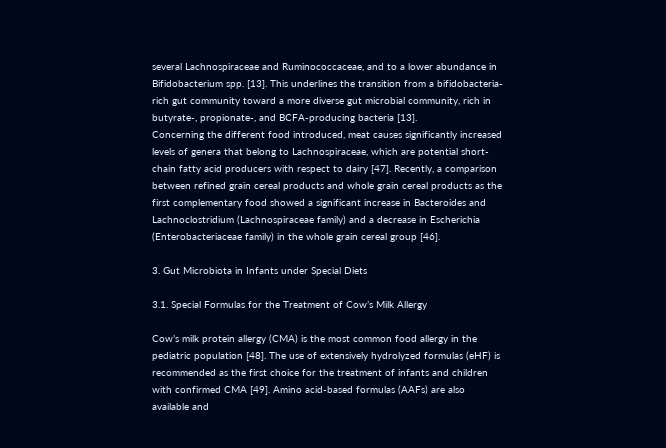several Lachnospiraceae and Ruminococcaceae, and to a lower abundance in Bifidobacterium spp. [13]. This underlines the transition from a bifidobacteria-rich gut community toward a more diverse gut microbial community, rich in butyrate-, propionate-, and BCFA-producing bacteria [13].
Concerning the different food introduced, meat causes significantly increased levels of genera that belong to Lachnospiraceae, which are potential short-chain fatty acid producers with respect to dairy [47]. Recently, a comparison between refined grain cereal products and whole grain cereal products as the first complementary food showed a significant increase in Bacteroides and Lachnoclostridium (Lachnospiraceae family) and a decrease in Escherichia (Enterobacteriaceae family) in the whole grain cereal group [46].

3. Gut Microbiota in Infants under Special Diets

3.1. Special Formulas for the Treatment of Cow’s Milk Allergy

Cow’s milk protein allergy (CMA) is the most common food allergy in the pediatric population [48]. The use of extensively hydrolyzed formulas (eHF) is recommended as the first choice for the treatment of infants and children with confirmed CMA [49]. Amino acid-based formulas (AAFs) are also available and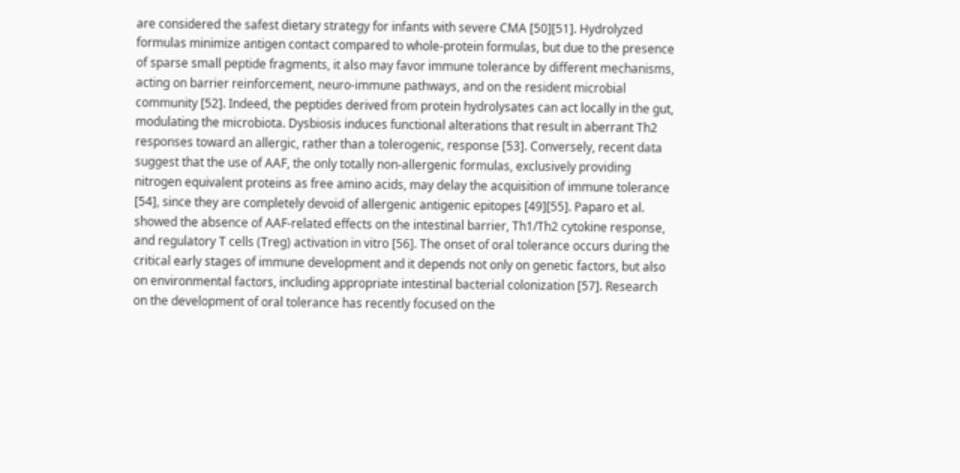are considered the safest dietary strategy for infants with severe CMA [50][51]. Hydrolyzed formulas minimize antigen contact compared to whole-protein formulas, but due to the presence of sparse small peptide fragments, it also may favor immune tolerance by different mechanisms, acting on barrier reinforcement, neuro-immune pathways, and on the resident microbial community [52]. Indeed, the peptides derived from protein hydrolysates can act locally in the gut, modulating the microbiota. Dysbiosis induces functional alterations that result in aberrant Th2 responses toward an allergic, rather than a tolerogenic, response [53]. Conversely, recent data suggest that the use of AAF, the only totally non-allergenic formulas, exclusively providing nitrogen equivalent proteins as free amino acids, may delay the acquisition of immune tolerance [54], since they are completely devoid of allergenic antigenic epitopes [49][55]. Paparo et al. showed the absence of AAF-related effects on the intestinal barrier, Th1/Th2 cytokine response, and regulatory T cells (Treg) activation in vitro [56]. The onset of oral tolerance occurs during the critical early stages of immune development and it depends not only on genetic factors, but also on environmental factors, including appropriate intestinal bacterial colonization [57]. Research on the development of oral tolerance has recently focused on the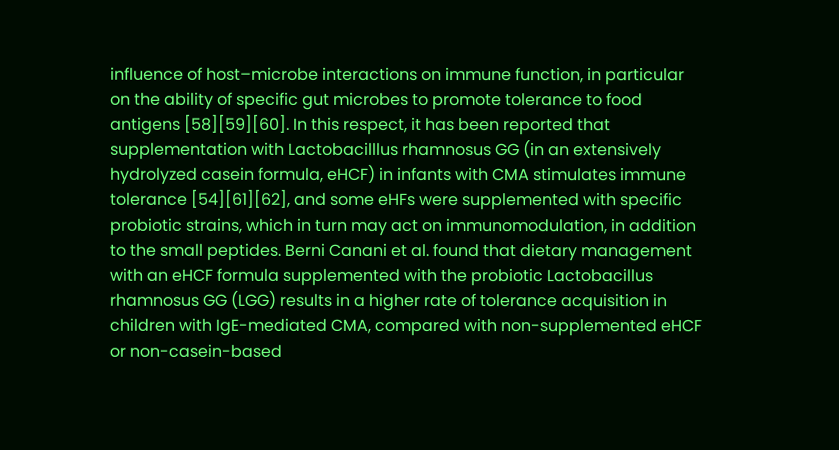influence of host–microbe interactions on immune function, in particular on the ability of specific gut microbes to promote tolerance to food antigens [58][59][60]. In this respect, it has been reported that supplementation with Lactobacilllus rhamnosus GG (in an extensively hydrolyzed casein formula, eHCF) in infants with CMA stimulates immune tolerance [54][61][62], and some eHFs were supplemented with specific probiotic strains, which in turn may act on immunomodulation, in addition to the small peptides. Berni Canani et al. found that dietary management with an eHCF formula supplemented with the probiotic Lactobacillus rhamnosus GG (LGG) results in a higher rate of tolerance acquisition in children with IgE-mediated CMA, compared with non-supplemented eHCF or non-casein-based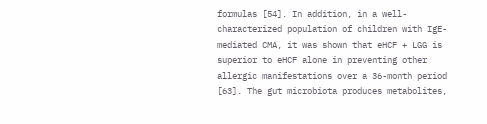formulas [54]. In addition, in a well-characterized population of children with IgE-mediated CMA, it was shown that eHCF + LGG is superior to eHCF alone in preventing other allergic manifestations over a 36-month period [63]. The gut microbiota produces metabolites,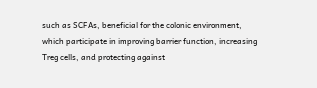such as SCFAs, beneficial for the colonic environment, which participate in improving barrier function, increasing Treg cells, and protecting against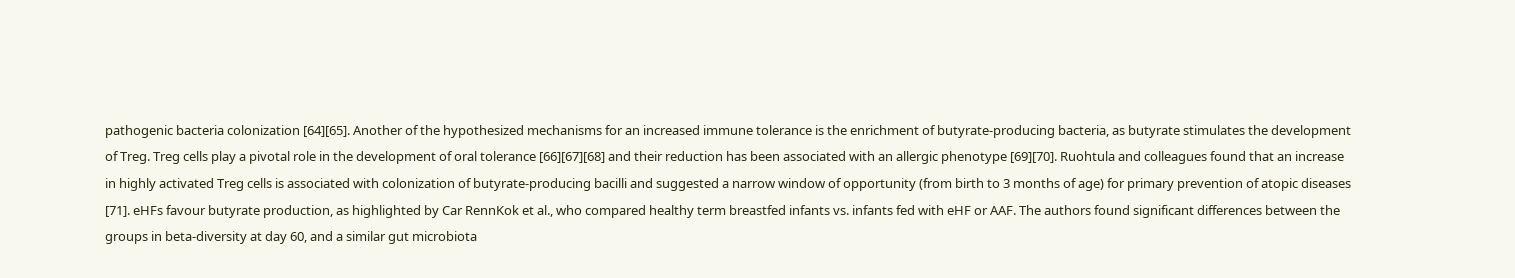pathogenic bacteria colonization [64][65]. Another of the hypothesized mechanisms for an increased immune tolerance is the enrichment of butyrate-producing bacteria, as butyrate stimulates the development of Treg. Treg cells play a pivotal role in the development of oral tolerance [66][67][68] and their reduction has been associated with an allergic phenotype [69][70]. Ruohtula and colleagues found that an increase in highly activated Treg cells is associated with colonization of butyrate-producing bacilli and suggested a narrow window of opportunity (from birth to 3 months of age) for primary prevention of atopic diseases [71]. eHFs favour butyrate production, as highlighted by Car RennKok et al., who compared healthy term breastfed infants vs. infants fed with eHF or AAF. The authors found significant differences between the groups in beta-diversity at day 60, and a similar gut microbiota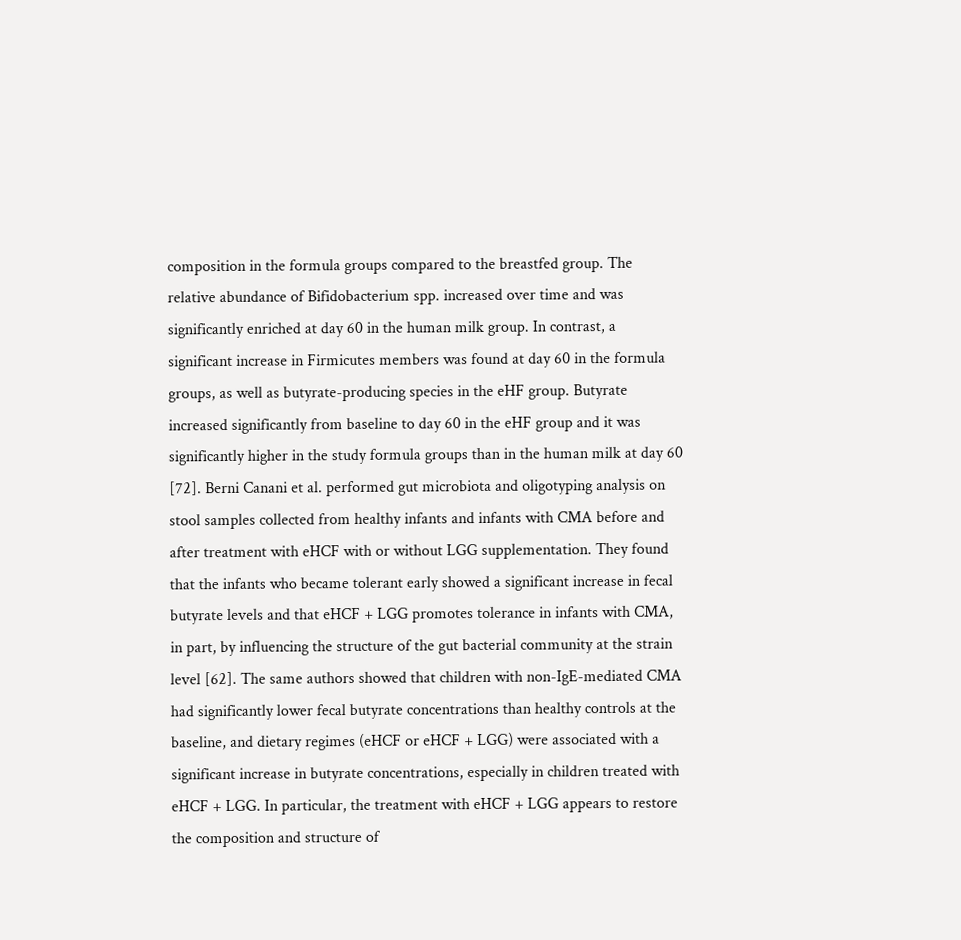composition in the formula groups compared to the breastfed group. The relative abundance of Bifidobacterium spp. increased over time and was significantly enriched at day 60 in the human milk group. In contrast, a significant increase in Firmicutes members was found at day 60 in the formula groups, as well as butyrate-producing species in the eHF group. Butyrate increased significantly from baseline to day 60 in the eHF group and it was significantly higher in the study formula groups than in the human milk at day 60 [72]. Berni Canani et al. performed gut microbiota and oligotyping analysis on stool samples collected from healthy infants and infants with CMA before and after treatment with eHCF with or without LGG supplementation. They found that the infants who became tolerant early showed a significant increase in fecal butyrate levels and that eHCF + LGG promotes tolerance in infants with CMA, in part, by influencing the structure of the gut bacterial community at the strain level [62]. The same authors showed that children with non-IgE-mediated CMA had significantly lower fecal butyrate concentrations than healthy controls at the baseline, and dietary regimes (eHCF or eHCF + LGG) were associated with a significant increase in butyrate concentrations, especially in children treated with eHCF + LGG. In particular, the treatment with eHCF + LGG appears to restore the composition and structure of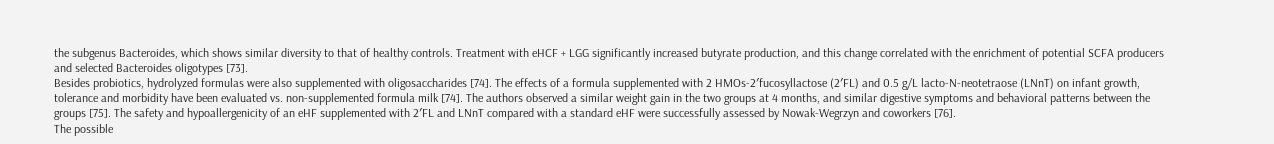the subgenus Bacteroides, which shows similar diversity to that of healthy controls. Treatment with eHCF + LGG significantly increased butyrate production, and this change correlated with the enrichment of potential SCFA producers and selected Bacteroides oligotypes [73].
Besides probiotics, hydrolyzed formulas were also supplemented with oligosaccharides [74]. The effects of a formula supplemented with 2 HMOs-2′fucosyllactose (2′FL) and 0.5 g/L lacto-N-neotetraose (LNnT) on infant growth, tolerance and morbidity have been evaluated vs. non-supplemented formula milk [74]. The authors observed a similar weight gain in the two groups at 4 months, and similar digestive symptoms and behavioral patterns between the groups [75]. The safety and hypoallergenicity of an eHF supplemented with 2′FL and LNnT compared with a standard eHF were successfully assessed by Nowak-Wegrzyn and coworkers [76].
The possible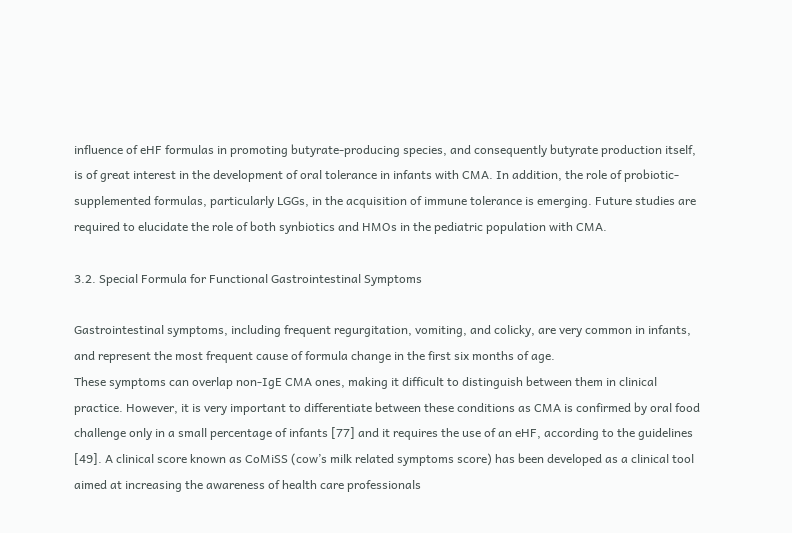influence of eHF formulas in promoting butyrate-producing species, and consequently butyrate production itself, is of great interest in the development of oral tolerance in infants with CMA. In addition, the role of probiotic-supplemented formulas, particularly LGGs, in the acquisition of immune tolerance is emerging. Future studies are required to elucidate the role of both synbiotics and HMOs in the pediatric population with CMA.

3.2. Special Formula for Functional Gastrointestinal Symptoms

Gastrointestinal symptoms, including frequent regurgitation, vomiting, and colicky, are very common in infants, and represent the most frequent cause of formula change in the first six months of age.
These symptoms can overlap non-IgE CMA ones, making it difficult to distinguish between them in clinical practice. However, it is very important to differentiate between these conditions as CMA is confirmed by oral food challenge only in a small percentage of infants [77] and it requires the use of an eHF, according to the guidelines [49]. A clinical score known as CoMiSS (cow’s milk related symptoms score) has been developed as a clinical tool aimed at increasing the awareness of health care professionals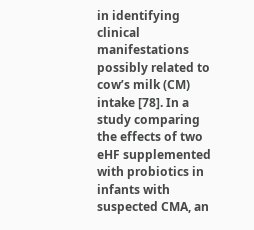in identifying clinical manifestations possibly related to cow’s milk (CM) intake [78]. In a study comparing the effects of two eHF supplemented with probiotics in infants with suspected CMA, an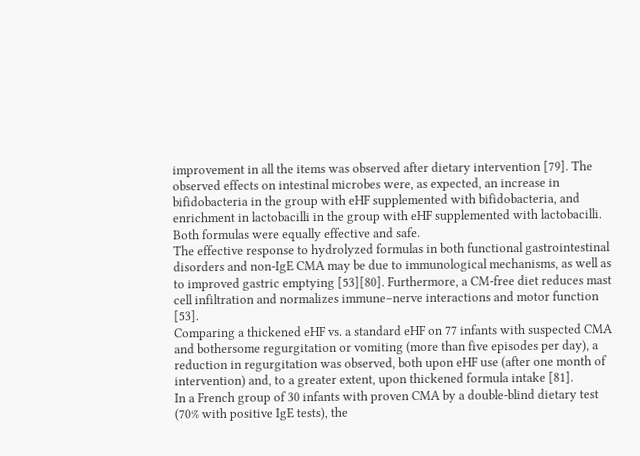improvement in all the items was observed after dietary intervention [79]. The observed effects on intestinal microbes were, as expected, an increase in bifidobacteria in the group with eHF supplemented with bifidobacteria, and enrichment in lactobacilli in the group with eHF supplemented with lactobacilli. Both formulas were equally effective and safe.
The effective response to hydrolyzed formulas in both functional gastrointestinal disorders and non-IgE CMA may be due to immunological mechanisms, as well as to improved gastric emptying [53][80]. Furthermore, a CM-free diet reduces mast cell infiltration and normalizes immune–nerve interactions and motor function [53].
Comparing a thickened eHF vs. a standard eHF on 77 infants with suspected CMA and bothersome regurgitation or vomiting (more than five episodes per day), a reduction in regurgitation was observed, both upon eHF use (after one month of intervention) and, to a greater extent, upon thickened formula intake [81].
In a French group of 30 infants with proven CMA by a double-blind dietary test (70% with positive IgE tests), the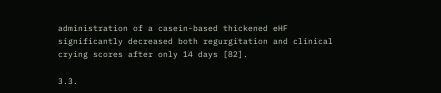administration of a casein-based thickened eHF significantly decreased both regurgitation and clinical crying scores after only 14 days [82].

3.3.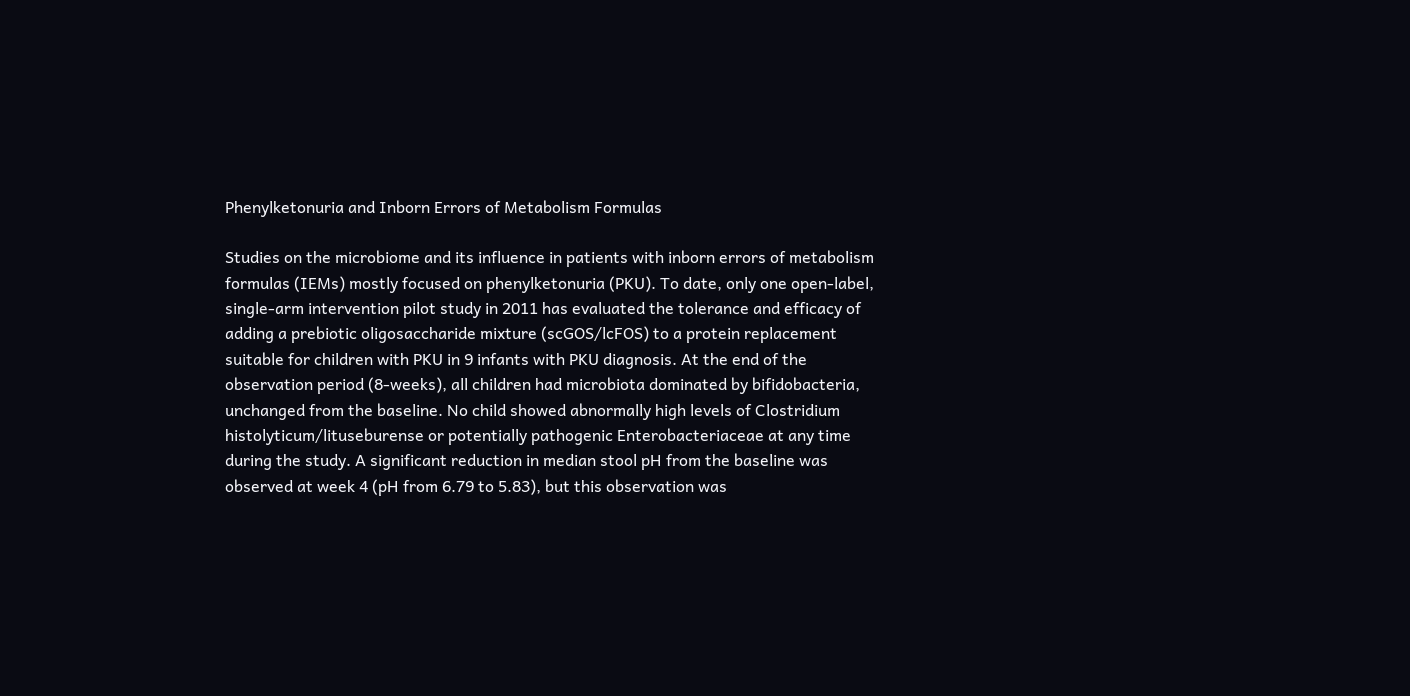Phenylketonuria and Inborn Errors of Metabolism Formulas

Studies on the microbiome and its influence in patients with inborn errors of metabolism formulas (IEMs) mostly focused on phenylketonuria (PKU). To date, only one open-label, single-arm intervention pilot study in 2011 has evaluated the tolerance and efficacy of adding a prebiotic oligosaccharide mixture (scGOS/lcFOS) to a protein replacement suitable for children with PKU in 9 infants with PKU diagnosis. At the end of the observation period (8-weeks), all children had microbiota dominated by bifidobacteria, unchanged from the baseline. No child showed abnormally high levels of Clostridium histolyticum/lituseburense or potentially pathogenic Enterobacteriaceae at any time during the study. A significant reduction in median stool pH from the baseline was observed at week 4 (pH from 6.79 to 5.83), but this observation was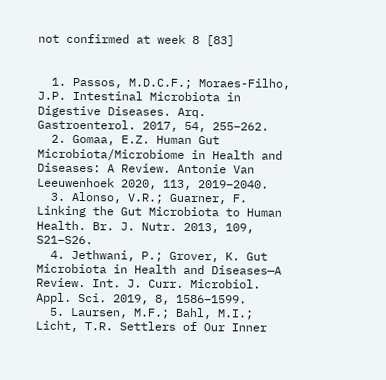not confirmed at week 8 [83]


  1. Passos, M.D.C.F.; Moraes-Filho, J.P. Intestinal Microbiota in Digestive Diseases. Arq. Gastroenterol. 2017, 54, 255–262.
  2. Gomaa, E.Z. Human Gut Microbiota/Microbiome in Health and Diseases: A Review. Antonie Van Leeuwenhoek 2020, 113, 2019–2040.
  3. Alonso, V.R.; Guarner, F. Linking the Gut Microbiota to Human Health. Br. J. Nutr. 2013, 109, S21–S26.
  4. Jethwani, P.; Grover, K. Gut Microbiota in Health and Diseases—A Review. Int. J. Curr. Microbiol. Appl. Sci. 2019, 8, 1586–1599.
  5. Laursen, M.F.; Bahl, M.I.; Licht, T.R. Settlers of Our Inner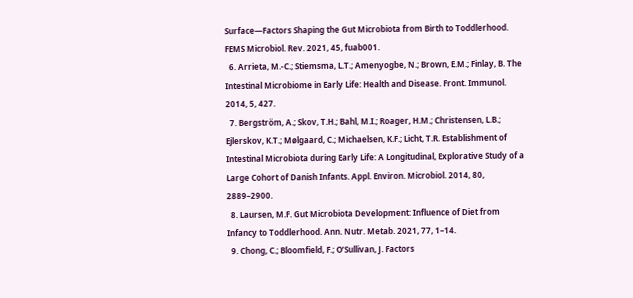Surface—Factors Shaping the Gut Microbiota from Birth to Toddlerhood. FEMS Microbiol. Rev. 2021, 45, fuab001.
  6. Arrieta, M.-C.; Stiemsma, L.T.; Amenyogbe, N.; Brown, E.M.; Finlay, B. The Intestinal Microbiome in Early Life: Health and Disease. Front. Immunol. 2014, 5, 427.
  7. Bergström, A.; Skov, T.H.; Bahl, M.I.; Roager, H.M.; Christensen, L.B.; Ejlerskov, K.T.; Mølgaard, C.; Michaelsen, K.F.; Licht, T.R. Establishment of Intestinal Microbiota during Early Life: A Longitudinal, Explorative Study of a Large Cohort of Danish Infants. Appl. Environ. Microbiol. 2014, 80, 2889–2900.
  8. Laursen, M.F. Gut Microbiota Development: Influence of Diet from Infancy to Toddlerhood. Ann. Nutr. Metab. 2021, 77, 1–14.
  9. Chong, C.; Bloomfield, F.; O’Sullivan, J. Factors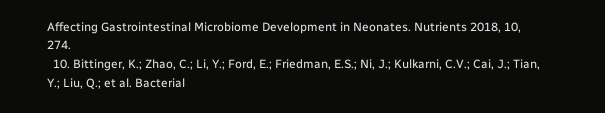Affecting Gastrointestinal Microbiome Development in Neonates. Nutrients 2018, 10, 274.
  10. Bittinger, K.; Zhao, C.; Li, Y.; Ford, E.; Friedman, E.S.; Ni, J.; Kulkarni, C.V.; Cai, J.; Tian, Y.; Liu, Q.; et al. Bacterial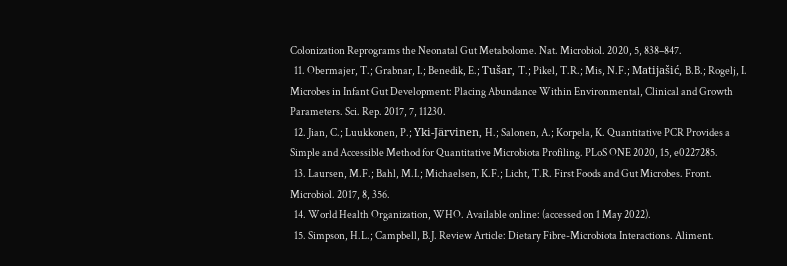Colonization Reprograms the Neonatal Gut Metabolome. Nat. Microbiol. 2020, 5, 838–847.
  11. Obermajer, T.; Grabnar, I.; Benedik, E.; Tušar, T.; Pikel, T.R.; Mis, N.F.; Matijašić, B.B.; Rogelj, I. Microbes in Infant Gut Development: Placing Abundance Within Environmental, Clinical and Growth Parameters. Sci. Rep. 2017, 7, 11230.
  12. Jian, C.; Luukkonen, P.; Yki-Järvinen, H.; Salonen, A.; Korpela, K. Quantitative PCR Provides a Simple and Accessible Method for Quantitative Microbiota Profiling. PLoS ONE 2020, 15, e0227285.
  13. Laursen, M.F.; Bahl, M.I.; Michaelsen, K.F.; Licht, T.R. First Foods and Gut Microbes. Front. Microbiol. 2017, 8, 356.
  14. World Health Organization, WHO. Available online: (accessed on 1 May 2022).
  15. Simpson, H.L.; Campbell, B.J. Review Article: Dietary Fibre-Microbiota Interactions. Aliment.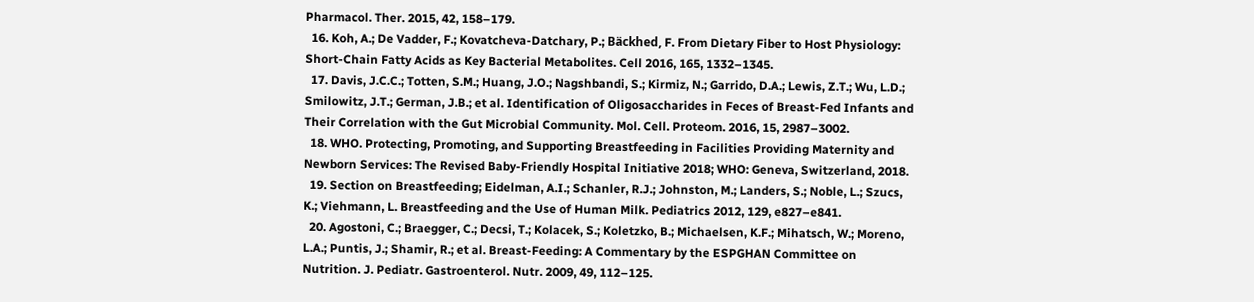Pharmacol. Ther. 2015, 42, 158–179.
  16. Koh, A.; De Vadder, F.; Kovatcheva-Datchary, P.; Bäckhed, F. From Dietary Fiber to Host Physiology: Short-Chain Fatty Acids as Key Bacterial Metabolites. Cell 2016, 165, 1332–1345.
  17. Davis, J.C.C.; Totten, S.M.; Huang, J.O.; Nagshbandi, S.; Kirmiz, N.; Garrido, D.A.; Lewis, Z.T.; Wu, L.D.; Smilowitz, J.T.; German, J.B.; et al. Identification of Oligosaccharides in Feces of Breast-Fed Infants and Their Correlation with the Gut Microbial Community. Mol. Cell. Proteom. 2016, 15, 2987–3002.
  18. WHO. Protecting, Promoting, and Supporting Breastfeeding in Facilities Providing Maternity and Newborn Services: The Revised Baby-Friendly Hospital Initiative 2018; WHO: Geneva, Switzerland, 2018.
  19. Section on Breastfeeding; Eidelman, A.I.; Schanler, R.J.; Johnston, M.; Landers, S.; Noble, L.; Szucs, K.; Viehmann, L. Breastfeeding and the Use of Human Milk. Pediatrics 2012, 129, e827–e841.
  20. Agostoni, C.; Braegger, C.; Decsi, T.; Kolacek, S.; Koletzko, B.; Michaelsen, K.F.; Mihatsch, W.; Moreno, L.A.; Puntis, J.; Shamir, R.; et al. Breast-Feeding: A Commentary by the ESPGHAN Committee on Nutrition. J. Pediatr. Gastroenterol. Nutr. 2009, 49, 112–125.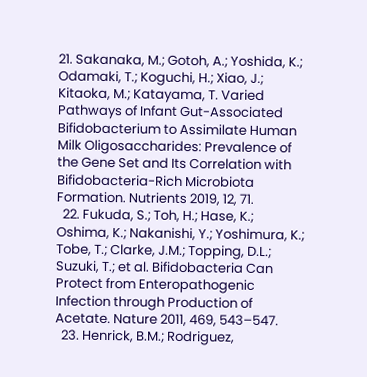21. Sakanaka, M.; Gotoh, A.; Yoshida, K.; Odamaki, T.; Koguchi, H.; Xiao, J.; Kitaoka, M.; Katayama, T. Varied Pathways of Infant Gut-Associated Bifidobacterium to Assimilate Human Milk Oligosaccharides: Prevalence of the Gene Set and Its Correlation with Bifidobacteria-Rich Microbiota Formation. Nutrients 2019, 12, 71.
  22. Fukuda, S.; Toh, H.; Hase, K.; Oshima, K.; Nakanishi, Y.; Yoshimura, K.; Tobe, T.; Clarke, J.M.; Topping, D.L.; Suzuki, T.; et al. Bifidobacteria Can Protect from Enteropathogenic Infection through Production of Acetate. Nature 2011, 469, 543–547.
  23. Henrick, B.M.; Rodriguez,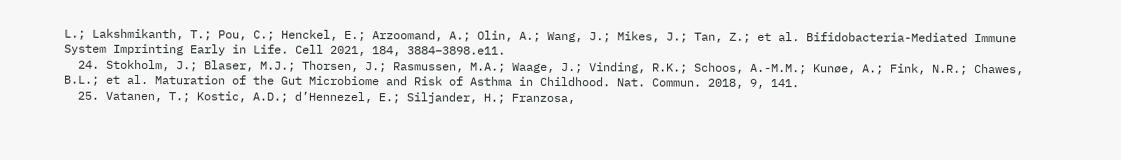L.; Lakshmikanth, T.; Pou, C.; Henckel, E.; Arzoomand, A.; Olin, A.; Wang, J.; Mikes, J.; Tan, Z.; et al. Bifidobacteria-Mediated Immune System Imprinting Early in Life. Cell 2021, 184, 3884–3898.e11.
  24. Stokholm, J.; Blaser, M.J.; Thorsen, J.; Rasmussen, M.A.; Waage, J.; Vinding, R.K.; Schoos, A.-M.M.; Kunøe, A.; Fink, N.R.; Chawes, B.L.; et al. Maturation of the Gut Microbiome and Risk of Asthma in Childhood. Nat. Commun. 2018, 9, 141.
  25. Vatanen, T.; Kostic, A.D.; d’Hennezel, E.; Siljander, H.; Franzosa,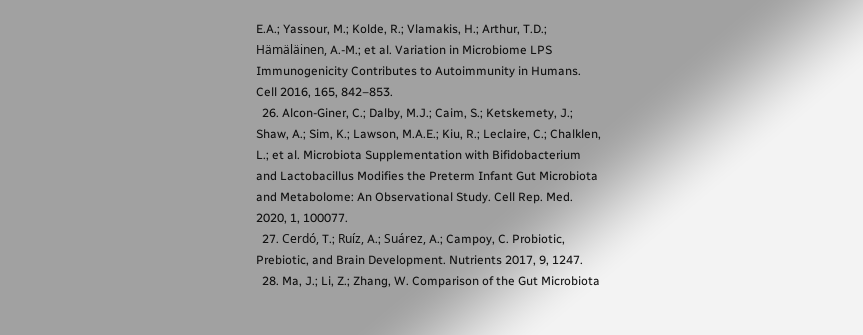E.A.; Yassour, M.; Kolde, R.; Vlamakis, H.; Arthur, T.D.; Hämäläinen, A.-M.; et al. Variation in Microbiome LPS Immunogenicity Contributes to Autoimmunity in Humans. Cell 2016, 165, 842–853.
  26. Alcon-Giner, C.; Dalby, M.J.; Caim, S.; Ketskemety, J.; Shaw, A.; Sim, K.; Lawson, M.A.E.; Kiu, R.; Leclaire, C.; Chalklen, L.; et al. Microbiota Supplementation with Bifidobacterium and Lactobacillus Modifies the Preterm Infant Gut Microbiota and Metabolome: An Observational Study. Cell Rep. Med. 2020, 1, 100077.
  27. Cerdó, T.; Ruíz, A.; Suárez, A.; Campoy, C. Probiotic, Prebiotic, and Brain Development. Nutrients 2017, 9, 1247.
  28. Ma, J.; Li, Z.; Zhang, W. Comparison of the Gut Microbiota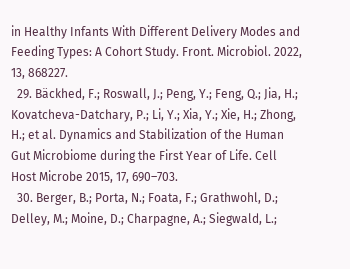in Healthy Infants With Different Delivery Modes and Feeding Types: A Cohort Study. Front. Microbiol. 2022, 13, 868227.
  29. Bäckhed, F.; Roswall, J.; Peng, Y.; Feng, Q.; Jia, H.; Kovatcheva-Datchary, P.; Li, Y.; Xia, Y.; Xie, H.; Zhong, H.; et al. Dynamics and Stabilization of the Human Gut Microbiome during the First Year of Life. Cell Host Microbe 2015, 17, 690–703.
  30. Berger, B.; Porta, N.; Foata, F.; Grathwohl, D.; Delley, M.; Moine, D.; Charpagne, A.; Siegwald, L.;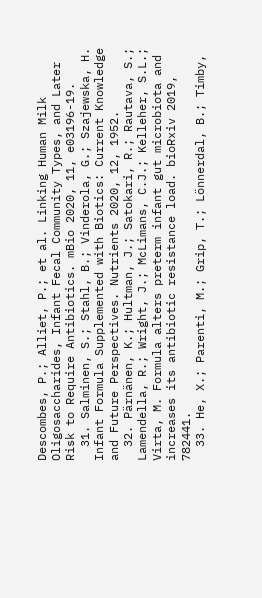Descombes, P.; Alliet, P.; et al. Linking Human Milk Oligosaccharides, Infant Fecal Community Types, and Later Risk to Require Antibiotics. mBio 2020, 11, e03196-19.
  31. Salminen, S.; Stahl, B.; Vinderola, G.; Szajewska, H. Infant Formula Supplemented with Biotics: Current Knowledge and Future Perspectives. Nutrients 2020, 12, 1952.
  32. Pärnänen, K.; Hultman, J.; Satokari, R.; Rautava, S.; Lamendella, R.; Wright, J.; McLimans, C.J.; Kelleher, S.L.; Virta, M. Formula alters preterm infant gut microbiota and increases its antibiotic resistance load. bioRxiv 2019, 782441.
  33. He, X.; Parenti, M.; Grip, T.; Lönnerdal, B.; Timby,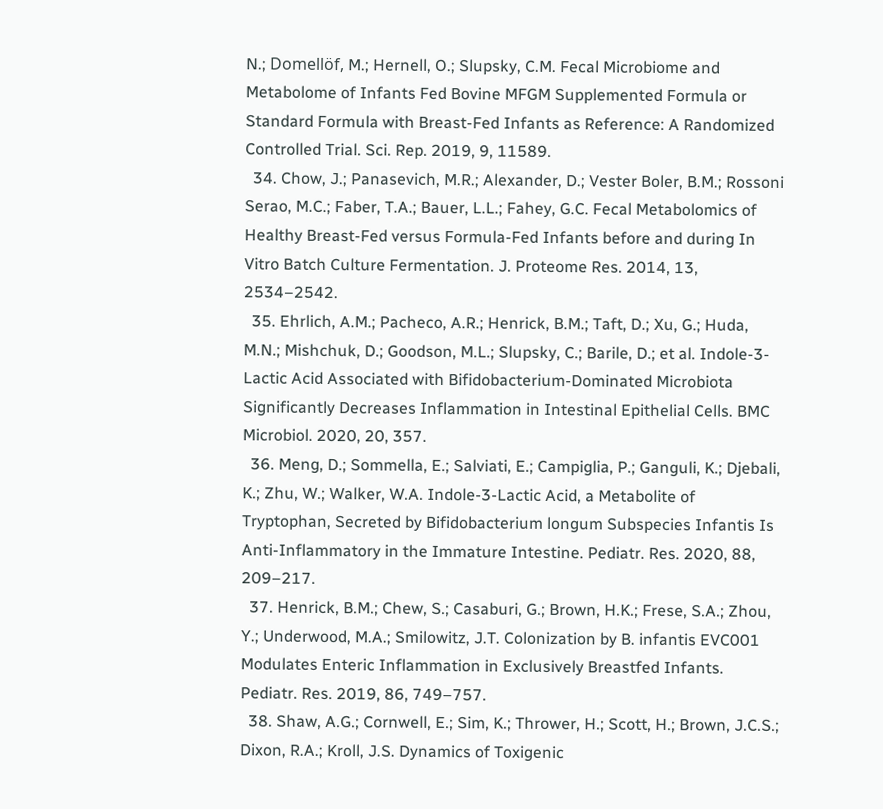N.; Domellöf, M.; Hernell, O.; Slupsky, C.M. Fecal Microbiome and Metabolome of Infants Fed Bovine MFGM Supplemented Formula or Standard Formula with Breast-Fed Infants as Reference: A Randomized Controlled Trial. Sci. Rep. 2019, 9, 11589.
  34. Chow, J.; Panasevich, M.R.; Alexander, D.; Vester Boler, B.M.; Rossoni Serao, M.C.; Faber, T.A.; Bauer, L.L.; Fahey, G.C. Fecal Metabolomics of Healthy Breast-Fed versus Formula-Fed Infants before and during In Vitro Batch Culture Fermentation. J. Proteome Res. 2014, 13, 2534–2542.
  35. Ehrlich, A.M.; Pacheco, A.R.; Henrick, B.M.; Taft, D.; Xu, G.; Huda, M.N.; Mishchuk, D.; Goodson, M.L.; Slupsky, C.; Barile, D.; et al. Indole-3-Lactic Acid Associated with Bifidobacterium-Dominated Microbiota Significantly Decreases Inflammation in Intestinal Epithelial Cells. BMC Microbiol. 2020, 20, 357.
  36. Meng, D.; Sommella, E.; Salviati, E.; Campiglia, P.; Ganguli, K.; Djebali, K.; Zhu, W.; Walker, W.A. Indole-3-Lactic Acid, a Metabolite of Tryptophan, Secreted by Bifidobacterium longum Subspecies Infantis Is Anti-Inflammatory in the Immature Intestine. Pediatr. Res. 2020, 88, 209–217.
  37. Henrick, B.M.; Chew, S.; Casaburi, G.; Brown, H.K.; Frese, S.A.; Zhou, Y.; Underwood, M.A.; Smilowitz, J.T. Colonization by B. infantis EVC001 Modulates Enteric Inflammation in Exclusively Breastfed Infants. Pediatr. Res. 2019, 86, 749–757.
  38. Shaw, A.G.; Cornwell, E.; Sim, K.; Thrower, H.; Scott, H.; Brown, J.C.S.; Dixon, R.A.; Kroll, J.S. Dynamics of Toxigenic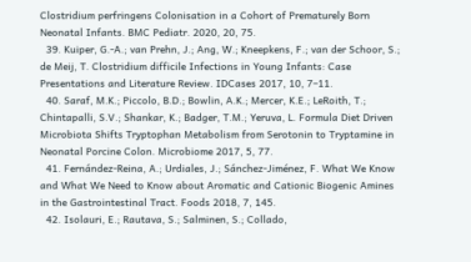Clostridium perfringens Colonisation in a Cohort of Prematurely Born Neonatal Infants. BMC Pediatr. 2020, 20, 75.
  39. Kuiper, G.-A.; van Prehn, J.; Ang, W.; Kneepkens, F.; van der Schoor, S.; de Meij, T. Clostridium difficile Infections in Young Infants: Case Presentations and Literature Review. IDCases 2017, 10, 7–11.
  40. Saraf, M.K.; Piccolo, B.D.; Bowlin, A.K.; Mercer, K.E.; LeRoith, T.; Chintapalli, S.V.; Shankar, K.; Badger, T.M.; Yeruva, L. Formula Diet Driven Microbiota Shifts Tryptophan Metabolism from Serotonin to Tryptamine in Neonatal Porcine Colon. Microbiome 2017, 5, 77.
  41. Fernández-Reina, A.; Urdiales, J.; Sánchez-Jiménez, F. What We Know and What We Need to Know about Aromatic and Cationic Biogenic Amines in the Gastrointestinal Tract. Foods 2018, 7, 145.
  42. Isolauri, E.; Rautava, S.; Salminen, S.; Collado,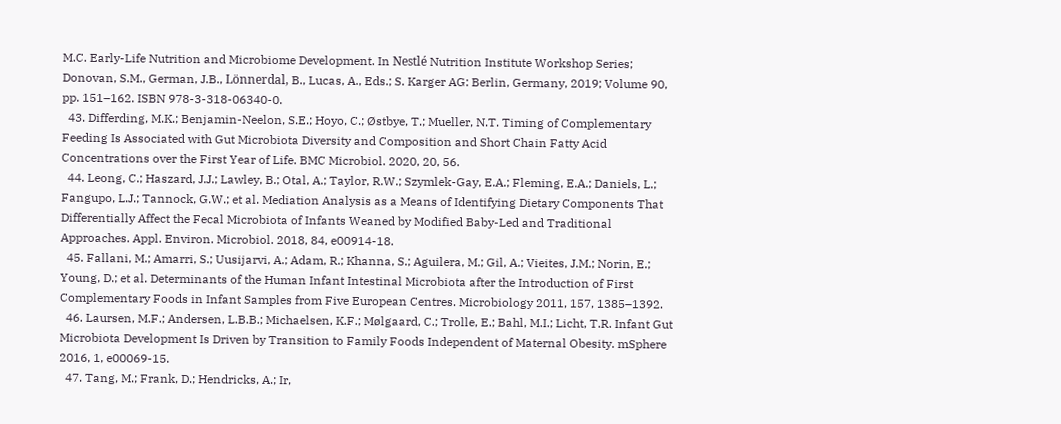M.C. Early-Life Nutrition and Microbiome Development. In Nestlé Nutrition Institute Workshop Series; Donovan, S.M., German, J.B., Lönnerdal, B., Lucas, A., Eds.; S. Karger AG: Berlin, Germany, 2019; Volume 90, pp. 151–162. ISBN 978-3-318-06340-0.
  43. Differding, M.K.; Benjamin-Neelon, S.E.; Hoyo, C.; Østbye, T.; Mueller, N.T. Timing of Complementary Feeding Is Associated with Gut Microbiota Diversity and Composition and Short Chain Fatty Acid Concentrations over the First Year of Life. BMC Microbiol. 2020, 20, 56.
  44. Leong, C.; Haszard, J.J.; Lawley, B.; Otal, A.; Taylor, R.W.; Szymlek-Gay, E.A.; Fleming, E.A.; Daniels, L.; Fangupo, L.J.; Tannock, G.W.; et al. Mediation Analysis as a Means of Identifying Dietary Components That Differentially Affect the Fecal Microbiota of Infants Weaned by Modified Baby-Led and Traditional Approaches. Appl. Environ. Microbiol. 2018, 84, e00914-18.
  45. Fallani, M.; Amarri, S.; Uusijarvi, A.; Adam, R.; Khanna, S.; Aguilera, M.; Gil, A.; Vieites, J.M.; Norin, E.; Young, D.; et al. Determinants of the Human Infant Intestinal Microbiota after the Introduction of First Complementary Foods in Infant Samples from Five European Centres. Microbiology 2011, 157, 1385–1392.
  46. Laursen, M.F.; Andersen, L.B.B.; Michaelsen, K.F.; Mølgaard, C.; Trolle, E.; Bahl, M.I.; Licht, T.R. Infant Gut Microbiota Development Is Driven by Transition to Family Foods Independent of Maternal Obesity. mSphere 2016, 1, e00069-15.
  47. Tang, M.; Frank, D.; Hendricks, A.; Ir,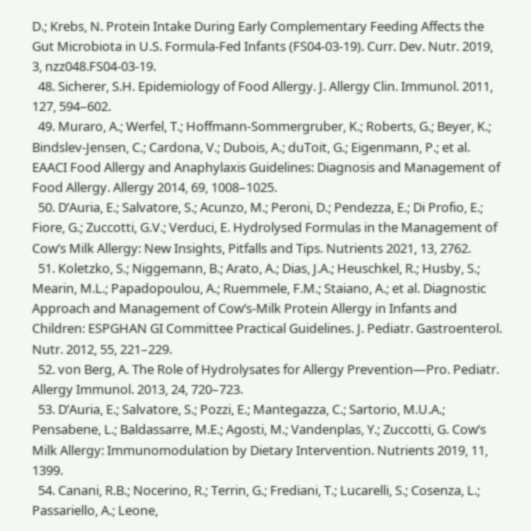D.; Krebs, N. Protein Intake During Early Complementary Feeding Affects the Gut Microbiota in U.S. Formula-Fed Infants (FS04-03-19). Curr. Dev. Nutr. 2019, 3, nzz048.FS04-03-19.
  48. Sicherer, S.H. Epidemiology of Food Allergy. J. Allergy Clin. Immunol. 2011, 127, 594–602.
  49. Muraro, A.; Werfel, T.; Hoffmann-Sommergruber, K.; Roberts, G.; Beyer, K.; Bindslev-Jensen, C.; Cardona, V.; Dubois, A.; duToit, G.; Eigenmann, P.; et al. EAACI Food Allergy and Anaphylaxis Guidelines: Diagnosis and Management of Food Allergy. Allergy 2014, 69, 1008–1025.
  50. D’Auria, E.; Salvatore, S.; Acunzo, M.; Peroni, D.; Pendezza, E.; Di Profio, E.; Fiore, G.; Zuccotti, G.V.; Verduci, E. Hydrolysed Formulas in the Management of Cow’s Milk Allergy: New Insights, Pitfalls and Tips. Nutrients 2021, 13, 2762.
  51. Koletzko, S.; Niggemann, B.; Arato, A.; Dias, J.A.; Heuschkel, R.; Husby, S.; Mearin, M.L.; Papadopoulou, A.; Ruemmele, F.M.; Staiano, A.; et al. Diagnostic Approach and Management of Cow’s-Milk Protein Allergy in Infants and Children: ESPGHAN GI Committee Practical Guidelines. J. Pediatr. Gastroenterol. Nutr. 2012, 55, 221–229.
  52. von Berg, A. The Role of Hydrolysates for Allergy Prevention—Pro. Pediatr. Allergy Immunol. 2013, 24, 720–723.
  53. D’Auria, E.; Salvatore, S.; Pozzi, E.; Mantegazza, C.; Sartorio, M.U.A.; Pensabene, L.; Baldassarre, M.E.; Agosti, M.; Vandenplas, Y.; Zuccotti, G. Cow’s Milk Allergy: Immunomodulation by Dietary Intervention. Nutrients 2019, 11, 1399.
  54. Canani, R.B.; Nocerino, R.; Terrin, G.; Frediani, T.; Lucarelli, S.; Cosenza, L.; Passariello, A.; Leone,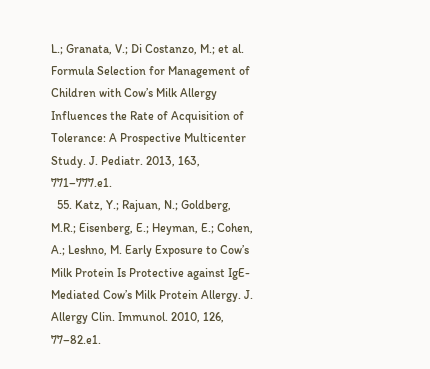L.; Granata, V.; Di Costanzo, M.; et al. Formula Selection for Management of Children with Cow’s Milk Allergy Influences the Rate of Acquisition of Tolerance: A Prospective Multicenter Study. J. Pediatr. 2013, 163, 771–777.e1.
  55. Katz, Y.; Rajuan, N.; Goldberg, M.R.; Eisenberg, E.; Heyman, E.; Cohen, A.; Leshno, M. Early Exposure to Cow’s Milk Protein Is Protective against IgE-Mediated Cow’s Milk Protein Allergy. J. Allergy Clin. Immunol. 2010, 126, 77–82.e1.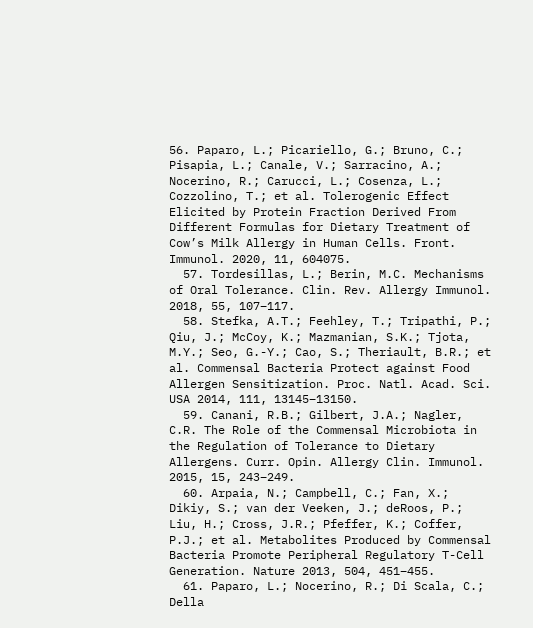56. Paparo, L.; Picariello, G.; Bruno, C.; Pisapia, L.; Canale, V.; Sarracino, A.; Nocerino, R.; Carucci, L.; Cosenza, L.; Cozzolino, T.; et al. Tolerogenic Effect Elicited by Protein Fraction Derived From Different Formulas for Dietary Treatment of Cow’s Milk Allergy in Human Cells. Front. Immunol. 2020, 11, 604075.
  57. Tordesillas, L.; Berin, M.C. Mechanisms of Oral Tolerance. Clin. Rev. Allergy Immunol. 2018, 55, 107–117.
  58. Stefka, A.T.; Feehley, T.; Tripathi, P.; Qiu, J.; McCoy, K.; Mazmanian, S.K.; Tjota, M.Y.; Seo, G.-Y.; Cao, S.; Theriault, B.R.; et al. Commensal Bacteria Protect against Food Allergen Sensitization. Proc. Natl. Acad. Sci. USA 2014, 111, 13145–13150.
  59. Canani, R.B.; Gilbert, J.A.; Nagler, C.R. The Role of the Commensal Microbiota in the Regulation of Tolerance to Dietary Allergens. Curr. Opin. Allergy Clin. Immunol. 2015, 15, 243–249.
  60. Arpaia, N.; Campbell, C.; Fan, X.; Dikiy, S.; van der Veeken, J.; deRoos, P.; Liu, H.; Cross, J.R.; Pfeffer, K.; Coffer, P.J.; et al. Metabolites Produced by Commensal Bacteria Promote Peripheral Regulatory T-Cell Generation. Nature 2013, 504, 451–455.
  61. Paparo, L.; Nocerino, R.; Di Scala, C.; Della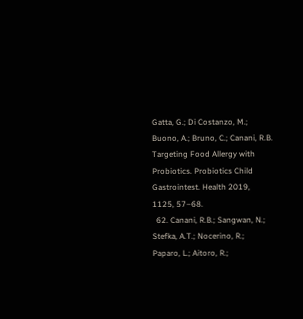Gatta, G.; Di Costanzo, M.; Buono, A.; Bruno, C.; Canani, R.B. Targeting Food Allergy with Probiotics. Probiotics Child Gastrointest. Health 2019, 1125, 57–68.
  62. Canani, R.B.; Sangwan, N.; Stefka, A.T.; Nocerino, R.; Paparo, L.; Aitoro, R.;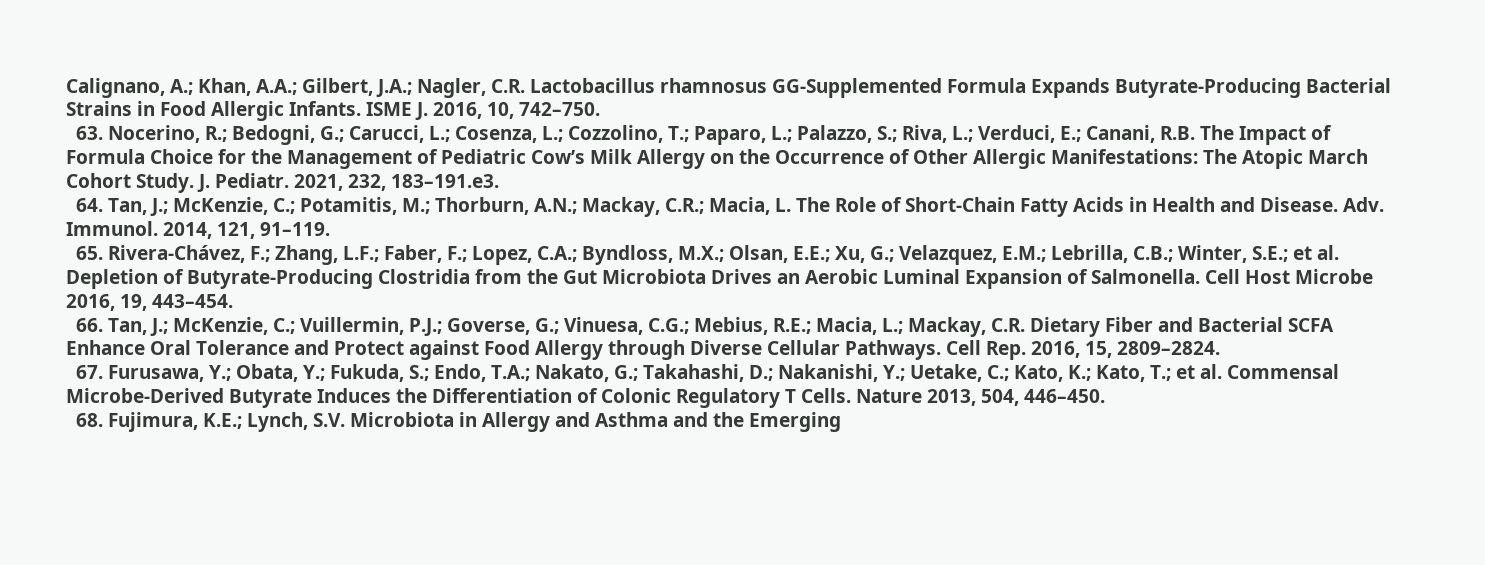Calignano, A.; Khan, A.A.; Gilbert, J.A.; Nagler, C.R. Lactobacillus rhamnosus GG-Supplemented Formula Expands Butyrate-Producing Bacterial Strains in Food Allergic Infants. ISME J. 2016, 10, 742–750.
  63. Nocerino, R.; Bedogni, G.; Carucci, L.; Cosenza, L.; Cozzolino, T.; Paparo, L.; Palazzo, S.; Riva, L.; Verduci, E.; Canani, R.B. The Impact of Formula Choice for the Management of Pediatric Cow’s Milk Allergy on the Occurrence of Other Allergic Manifestations: The Atopic March Cohort Study. J. Pediatr. 2021, 232, 183–191.e3.
  64. Tan, J.; McKenzie, C.; Potamitis, M.; Thorburn, A.N.; Mackay, C.R.; Macia, L. The Role of Short-Chain Fatty Acids in Health and Disease. Adv. Immunol. 2014, 121, 91–119.
  65. Rivera-Chávez, F.; Zhang, L.F.; Faber, F.; Lopez, C.A.; Byndloss, M.X.; Olsan, E.E.; Xu, G.; Velazquez, E.M.; Lebrilla, C.B.; Winter, S.E.; et al. Depletion of Butyrate-Producing Clostridia from the Gut Microbiota Drives an Aerobic Luminal Expansion of Salmonella. Cell Host Microbe 2016, 19, 443–454.
  66. Tan, J.; McKenzie, C.; Vuillermin, P.J.; Goverse, G.; Vinuesa, C.G.; Mebius, R.E.; Macia, L.; Mackay, C.R. Dietary Fiber and Bacterial SCFA Enhance Oral Tolerance and Protect against Food Allergy through Diverse Cellular Pathways. Cell Rep. 2016, 15, 2809–2824.
  67. Furusawa, Y.; Obata, Y.; Fukuda, S.; Endo, T.A.; Nakato, G.; Takahashi, D.; Nakanishi, Y.; Uetake, C.; Kato, K.; Kato, T.; et al. Commensal Microbe-Derived Butyrate Induces the Differentiation of Colonic Regulatory T Cells. Nature 2013, 504, 446–450.
  68. Fujimura, K.E.; Lynch, S.V. Microbiota in Allergy and Asthma and the Emerging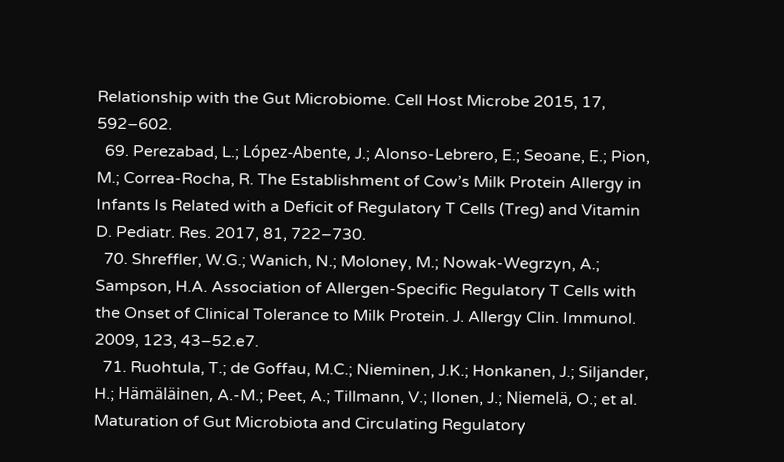Relationship with the Gut Microbiome. Cell Host Microbe 2015, 17, 592–602.
  69. Perezabad, L.; López-Abente, J.; Alonso-Lebrero, E.; Seoane, E.; Pion, M.; Correa-Rocha, R. The Establishment of Cow’s Milk Protein Allergy in Infants Is Related with a Deficit of Regulatory T Cells (Treg) and Vitamin D. Pediatr. Res. 2017, 81, 722–730.
  70. Shreffler, W.G.; Wanich, N.; Moloney, M.; Nowak-Wegrzyn, A.; Sampson, H.A. Association of Allergen-Specific Regulatory T Cells with the Onset of Clinical Tolerance to Milk Protein. J. Allergy Clin. Immunol. 2009, 123, 43–52.e7.
  71. Ruohtula, T.; de Goffau, M.C.; Nieminen, J.K.; Honkanen, J.; Siljander, H.; Hämäläinen, A.-M.; Peet, A.; Tillmann, V.; Ilonen, J.; Niemelä, O.; et al. Maturation of Gut Microbiota and Circulating Regulatory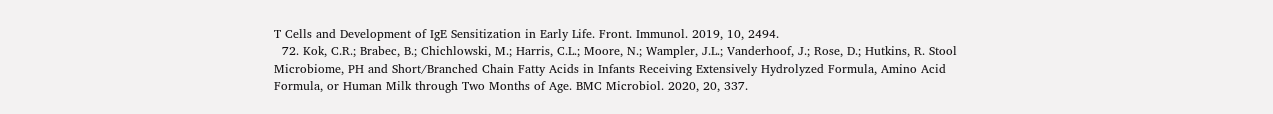T Cells and Development of IgE Sensitization in Early Life. Front. Immunol. 2019, 10, 2494.
  72. Kok, C.R.; Brabec, B.; Chichlowski, M.; Harris, C.L.; Moore, N.; Wampler, J.L.; Vanderhoof, J.; Rose, D.; Hutkins, R. Stool Microbiome, PH and Short/Branched Chain Fatty Acids in Infants Receiving Extensively Hydrolyzed Formula, Amino Acid Formula, or Human Milk through Two Months of Age. BMC Microbiol. 2020, 20, 337.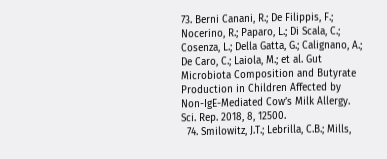73. Berni Canani, R.; De Filippis, F.; Nocerino, R.; Paparo, L.; Di Scala, C.; Cosenza, L.; Della Gatta, G.; Calignano, A.; De Caro, C.; Laiola, M.; et al. Gut Microbiota Composition and Butyrate Production in Children Affected by Non-IgE-Mediated Cow’s Milk Allergy. Sci. Rep. 2018, 8, 12500.
  74. Smilowitz, J.T.; Lebrilla, C.B.; Mills,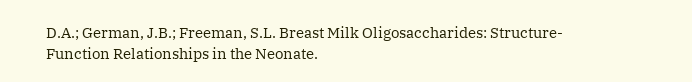D.A.; German, J.B.; Freeman, S.L. Breast Milk Oligosaccharides: Structure-Function Relationships in the Neonate.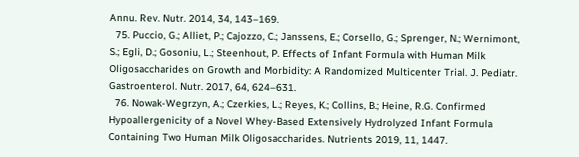Annu. Rev. Nutr. 2014, 34, 143–169.
  75. Puccio, G.; Alliet, P.; Cajozzo, C.; Janssens, E.; Corsello, G.; Sprenger, N.; Wernimont, S.; Egli, D.; Gosoniu, L.; Steenhout, P. Effects of Infant Formula with Human Milk Oligosaccharides on Growth and Morbidity: A Randomized Multicenter Trial. J. Pediatr. Gastroenterol. Nutr. 2017, 64, 624–631.
  76. Nowak-Wegrzyn, A.; Czerkies, L.; Reyes, K.; Collins, B.; Heine, R.G. Confirmed Hypoallergenicity of a Novel Whey-Based Extensively Hydrolyzed Infant Formula Containing Two Human Milk Oligosaccharides. Nutrients 2019, 11, 1447.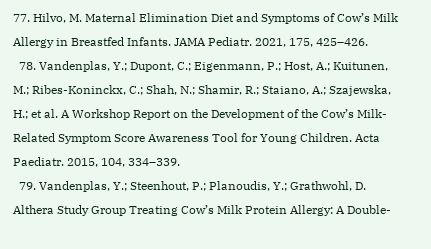77. Hilvo, M. Maternal Elimination Diet and Symptoms of Cow’s Milk Allergy in Breastfed Infants. JAMA Pediatr. 2021, 175, 425–426.
  78. Vandenplas, Y.; Dupont, C.; Eigenmann, P.; Host, A.; Kuitunen, M.; Ribes-Koninckx, C.; Shah, N.; Shamir, R.; Staiano, A.; Szajewska, H.; et al. A Workshop Report on the Development of the Cow’s Milk-Related Symptom Score Awareness Tool for Young Children. Acta Paediatr. 2015, 104, 334–339.
  79. Vandenplas, Y.; Steenhout, P.; Planoudis, Y.; Grathwohl, D. Althera Study Group Treating Cow’s Milk Protein Allergy: A Double-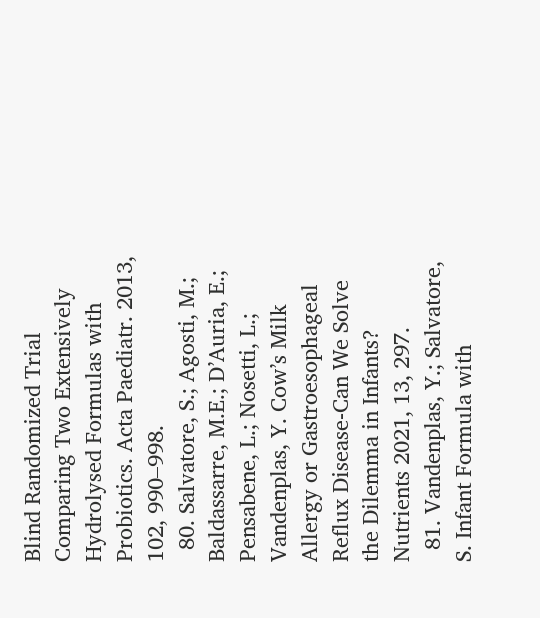Blind Randomized Trial Comparing Two Extensively Hydrolysed Formulas with Probiotics. Acta Paediatr. 2013, 102, 990–998.
  80. Salvatore, S.; Agosti, M.; Baldassarre, M.E.; D’Auria, E.; Pensabene, L.; Nosetti, L.; Vandenplas, Y. Cow’s Milk Allergy or Gastroesophageal Reflux Disease-Can We Solve the Dilemma in Infants? Nutrients 2021, 13, 297.
  81. Vandenplas, Y.; Salvatore, S. Infant Formula with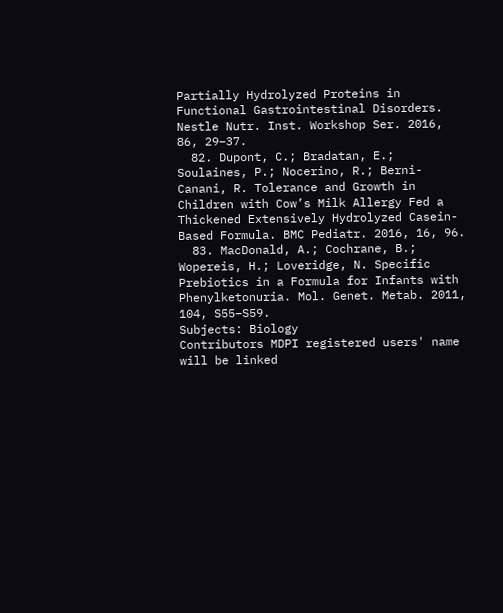Partially Hydrolyzed Proteins in Functional Gastrointestinal Disorders. Nestle Nutr. Inst. Workshop Ser. 2016, 86, 29–37.
  82. Dupont, C.; Bradatan, E.; Soulaines, P.; Nocerino, R.; Berni-Canani, R. Tolerance and Growth in Children with Cow’s Milk Allergy Fed a Thickened Extensively Hydrolyzed Casein-Based Formula. BMC Pediatr. 2016, 16, 96.
  83. MacDonald, A.; Cochrane, B.; Wopereis, H.; Loveridge, N. Specific Prebiotics in a Formula for Infants with Phenylketonuria. Mol. Genet. Metab. 2011, 104, S55–S59.
Subjects: Biology
Contributors MDPI registered users' name will be linked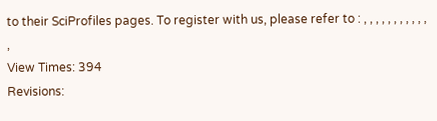to their SciProfiles pages. To register with us, please refer to : , , , , , , , , , , , ,
View Times: 394
Revisions: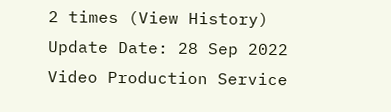2 times (View History)
Update Date: 28 Sep 2022
Video Production Service